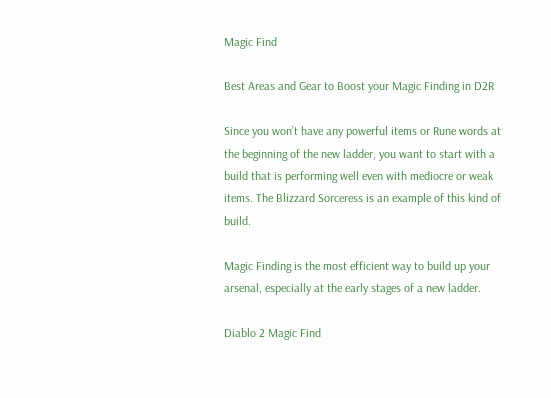Magic Find

Best Areas and Gear to Boost your Magic Finding in D2R

Since you won’t have any powerful items or Rune words at the beginning of the new ladder, you want to start with a build that is performing well even with mediocre or weak items. The Blizzard Sorceress is an example of this kind of build.

Magic Finding is the most efficient way to build up your arsenal, especially at the early stages of a new ladder.

Diablo 2 Magic Find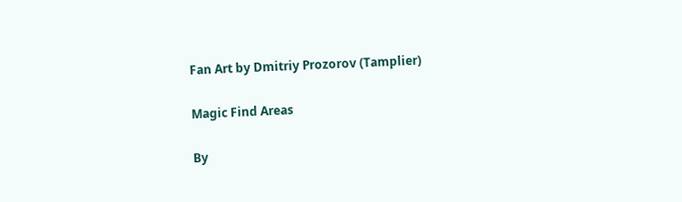Fan Art by Dmitriy Prozorov (Tamplier)

Magic Find Areas

By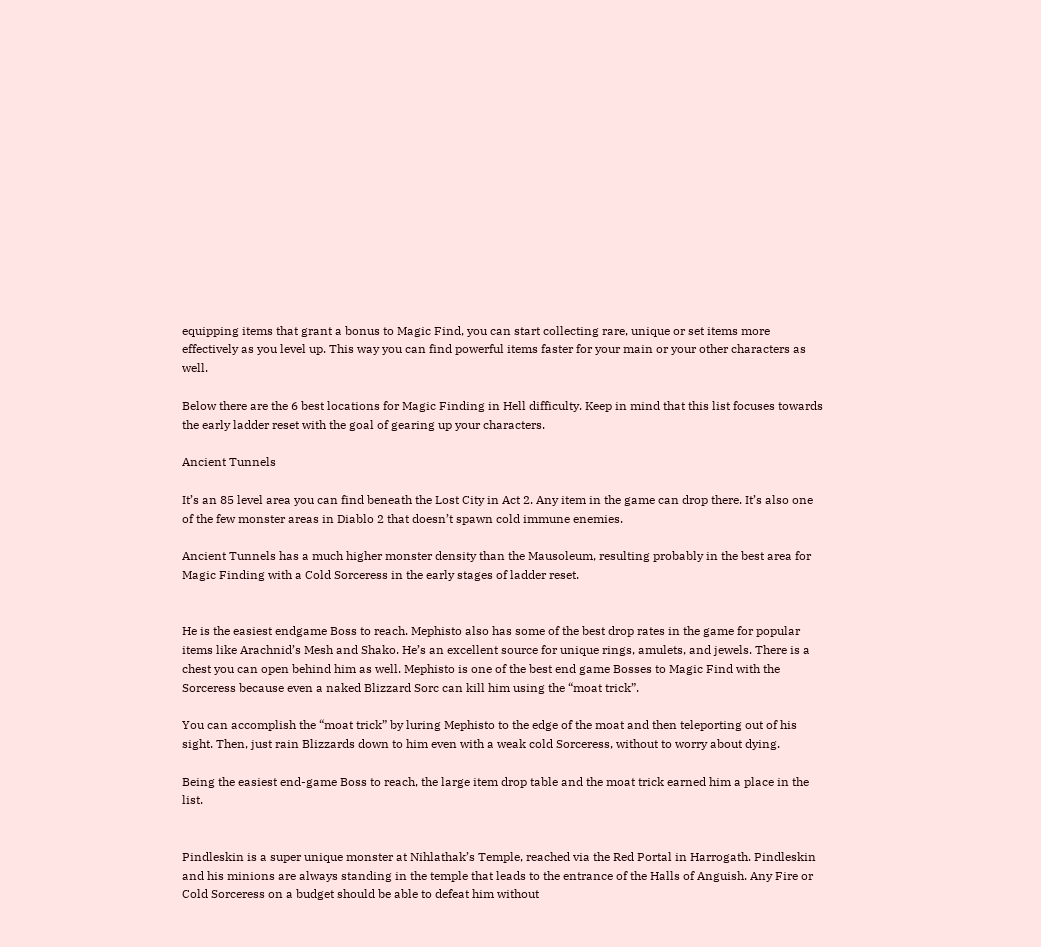equipping items that grant a bonus to Magic Find, you can start collecting rare, unique or set items more effectively as you level up. This way you can find powerful items faster for your main or your other characters as well.

Below there are the 6 best locations for Magic Finding in Hell difficulty. Keep in mind that this list focuses towards the early ladder reset with the goal of gearing up your characters.

Ancient Tunnels

It’s an 85 level area you can find beneath the Lost City in Act 2. Any item in the game can drop there. It’s also one of the few monster areas in Diablo 2 that doesn’t spawn cold immune enemies.

Ancient Tunnels has a much higher monster density than the Mausoleum, resulting probably in the best area for Magic Finding with a Cold Sorceress in the early stages of ladder reset.


He is the easiest endgame Boss to reach. Mephisto also has some of the best drop rates in the game for popular items like Arachnid’s Mesh and Shako. He’s an excellent source for unique rings, amulets, and jewels. There is a chest you can open behind him as well. Mephisto is one of the best end game Bosses to Magic Find with the Sorceress because even a naked Blizzard Sorc can kill him using the “moat trick”.

You can accomplish the “moat trick” by luring Mephisto to the edge of the moat and then teleporting out of his sight. Then, just rain Blizzards down to him even with a weak cold Sorceress, without to worry about dying.

Being the easiest end-game Boss to reach, the large item drop table and the moat trick earned him a place in the list.


Pindleskin is a super unique monster at Nihlathak’s Temple, reached via the Red Portal in Harrogath. Pindleskin and his minions are always standing in the temple that leads to the entrance of the Halls of Anguish. Any Fire or Cold Sorceress on a budget should be able to defeat him without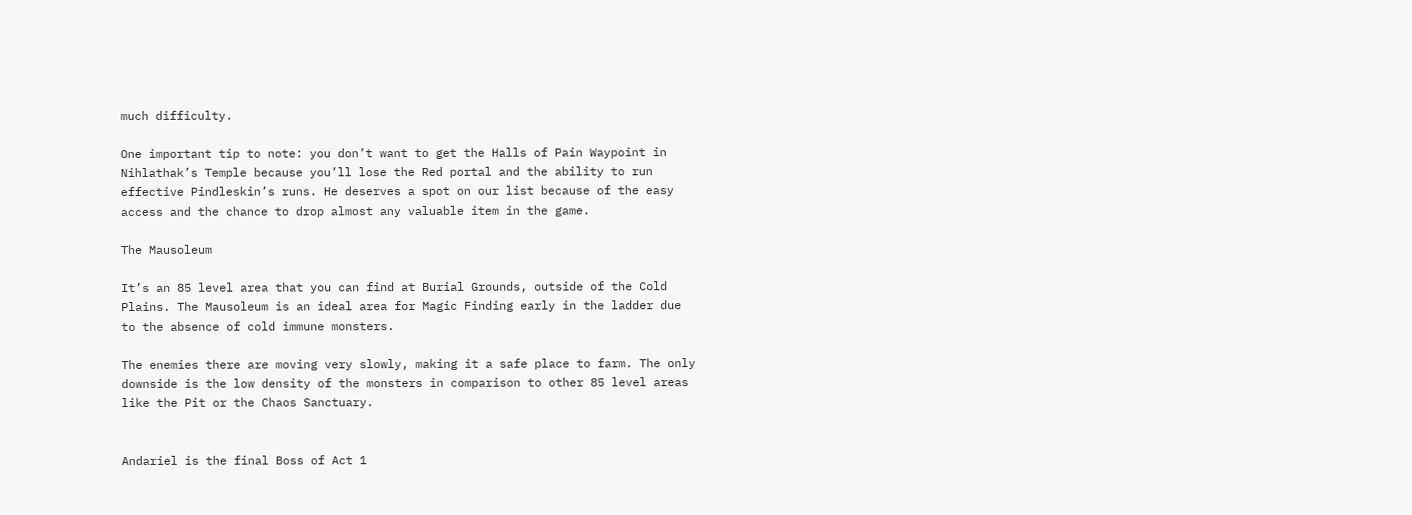much difficulty.

One important tip to note: you don’t want to get the Halls of Pain Waypoint in Nihlathak’s Temple because you’ll lose the Red portal and the ability to run effective Pindleskin’s runs. He deserves a spot on our list because of the easy access and the chance to drop almost any valuable item in the game.

The Mausoleum

It’s an 85 level area that you can find at Burial Grounds, outside of the Cold Plains. The Mausoleum is an ideal area for Magic Finding early in the ladder due to the absence of cold immune monsters.

The enemies there are moving very slowly, making it a safe place to farm. The only downside is the low density of the monsters in comparison to other 85 level areas like the Pit or the Chaos Sanctuary.


Andariel is the final Boss of Act 1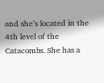and she’s located in the 4th level of the Catacombs. She has a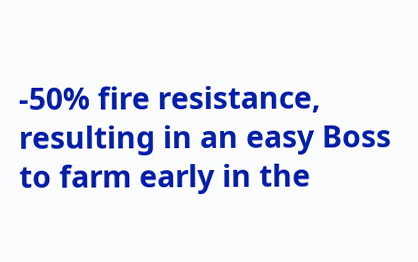-50% fire resistance, resulting in an easy Boss to farm early in the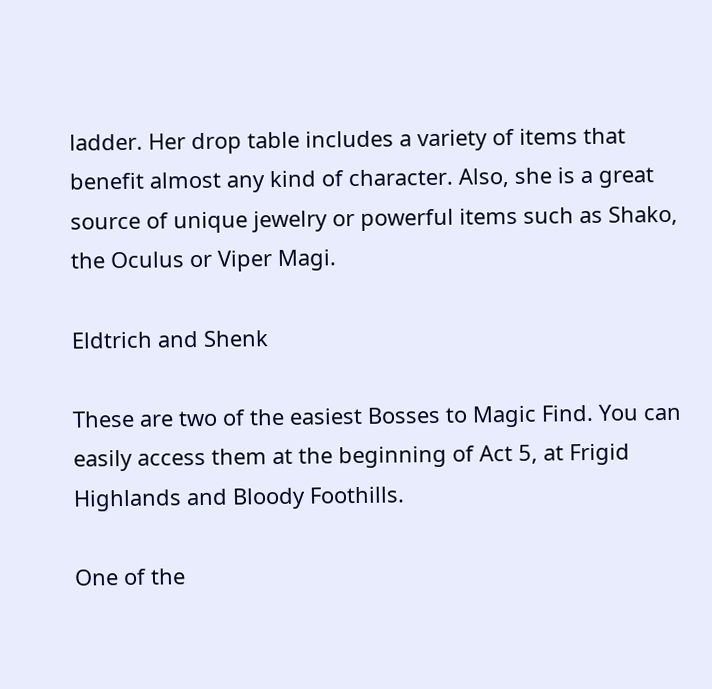ladder. Her drop table includes a variety of items that benefit almost any kind of character. Also, she is a great source of unique jewelry or powerful items such as Shako, the Oculus or Viper Magi.

Eldtrich and Shenk

These are two of the easiest Bosses to Magic Find. You can easily access them at the beginning of Act 5, at Frigid Highlands and Bloody Foothills.

One of the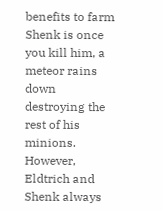benefits to farm Shenk is once you kill him, a meteor rains down destroying the rest of his minions. However, Eldtrich and Shenk always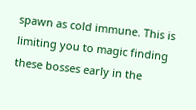spawn as cold immune. This is limiting you to magic finding these bosses early in the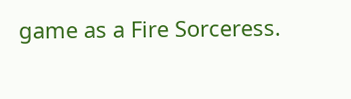game as a Fire Sorceress.